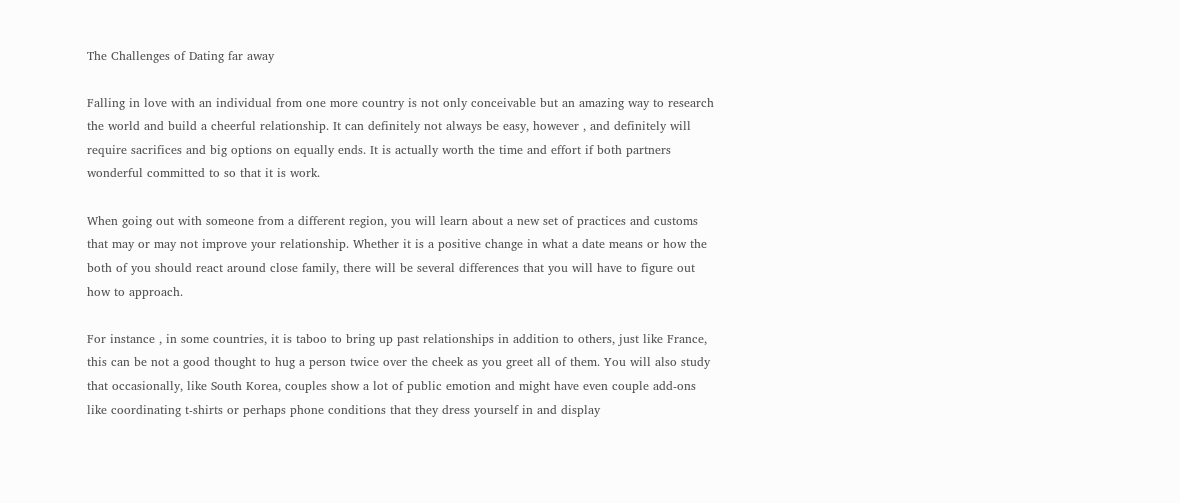The Challenges of Dating far away

Falling in love with an individual from one more country is not only conceivable but an amazing way to research the world and build a cheerful relationship. It can definitely not always be easy, however , and definitely will require sacrifices and big options on equally ends. It is actually worth the time and effort if both partners wonderful committed to so that it is work.

When going out with someone from a different region, you will learn about a new set of practices and customs that may or may not improve your relationship. Whether it is a positive change in what a date means or how the both of you should react around close family, there will be several differences that you will have to figure out how to approach.

For instance , in some countries, it is taboo to bring up past relationships in addition to others, just like France, this can be not a good thought to hug a person twice over the cheek as you greet all of them. You will also study that occasionally, like South Korea, couples show a lot of public emotion and might have even couple add-ons like coordinating t-shirts or perhaps phone conditions that they dress yourself in and display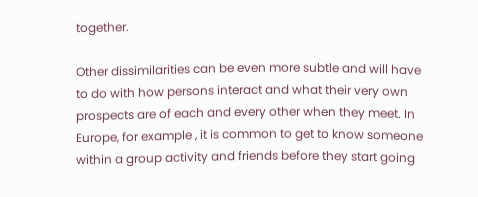together.

Other dissimilarities can be even more subtle and will have to do with how persons interact and what their very own prospects are of each and every other when they meet. In Europe, for example , it is common to get to know someone within a group activity and friends before they start going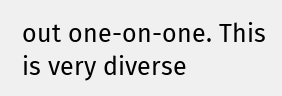out one-on-one. This is very diverse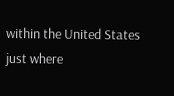within the United States just where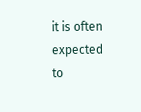it is often expected to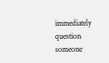immediately question someone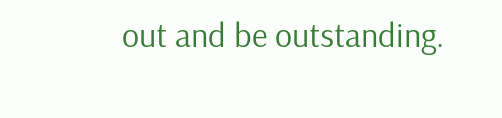out and be outstanding.